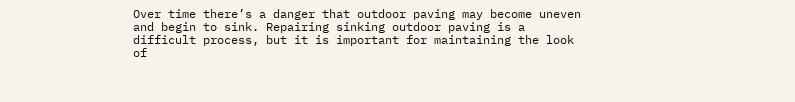Over time there’s a danger that outdoor paving may become uneven and begin to sink. Repairing sinking outdoor paving is a difficult process, but it is important for maintaining the look of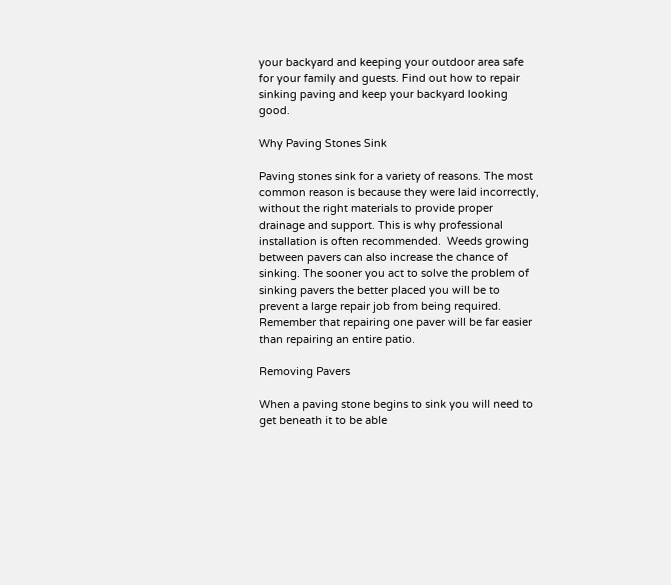your backyard and keeping your outdoor area safe for your family and guests. Find out how to repair sinking paving and keep your backyard looking good.

Why Paving Stones Sink

Paving stones sink for a variety of reasons. The most common reason is because they were laid incorrectly, without the right materials to provide proper drainage and support. This is why professional installation is often recommended.  Weeds growing between pavers can also increase the chance of sinking. The sooner you act to solve the problem of sinking pavers the better placed you will be to prevent a large repair job from being required. Remember that repairing one paver will be far easier than repairing an entire patio.

Removing Pavers

When a paving stone begins to sink you will need to get beneath it to be able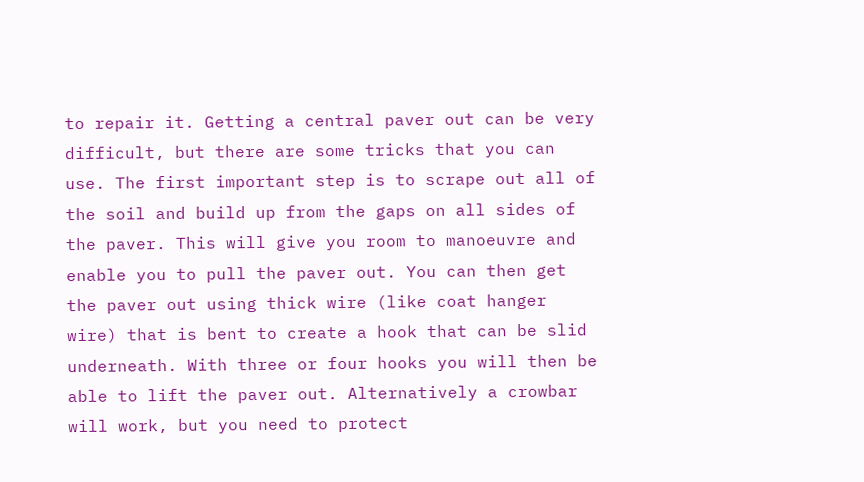to repair it. Getting a central paver out can be very difficult, but there are some tricks that you can use. The first important step is to scrape out all of the soil and build up from the gaps on all sides of the paver. This will give you room to manoeuvre and enable you to pull the paver out. You can then get the paver out using thick wire (like coat hanger wire) that is bent to create a hook that can be slid underneath. With three or four hooks you will then be able to lift the paver out. Alternatively a crowbar will work, but you need to protect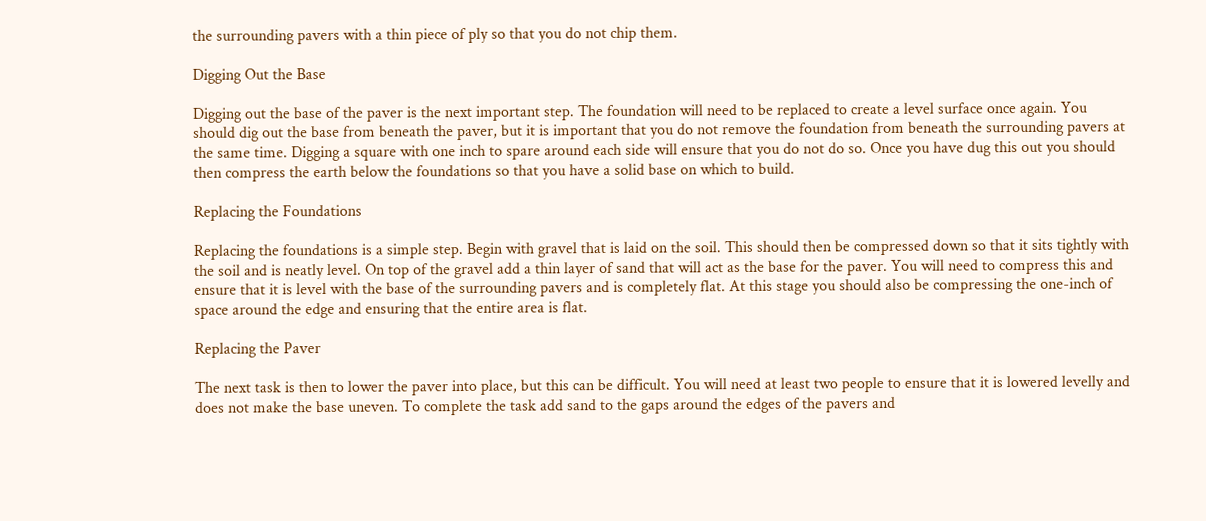the surrounding pavers with a thin piece of ply so that you do not chip them.

Digging Out the Base

Digging out the base of the paver is the next important step. The foundation will need to be replaced to create a level surface once again. You should dig out the base from beneath the paver, but it is important that you do not remove the foundation from beneath the surrounding pavers at the same time. Digging a square with one inch to spare around each side will ensure that you do not do so. Once you have dug this out you should then compress the earth below the foundations so that you have a solid base on which to build.

Replacing the Foundations

Replacing the foundations is a simple step. Begin with gravel that is laid on the soil. This should then be compressed down so that it sits tightly with the soil and is neatly level. On top of the gravel add a thin layer of sand that will act as the base for the paver. You will need to compress this and ensure that it is level with the base of the surrounding pavers and is completely flat. At this stage you should also be compressing the one-inch of space around the edge and ensuring that the entire area is flat.

Replacing the Paver

The next task is then to lower the paver into place, but this can be difficult. You will need at least two people to ensure that it is lowered levelly and does not make the base uneven. To complete the task add sand to the gaps around the edges of the pavers and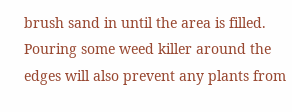brush sand in until the area is filled. Pouring some weed killer around the edges will also prevent any plants from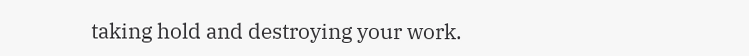taking hold and destroying your work.